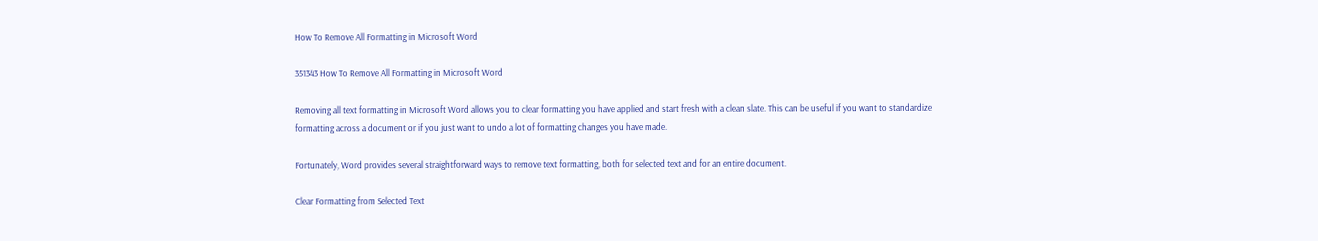How To Remove All Formatting in Microsoft Word

351343 How To Remove All Formatting in Microsoft Word

Removing all text formatting in Microsoft Word allows you to clear formatting you have applied and start fresh with a clean slate. This can be useful if you want to standardize formatting across a document or if you just want to undo a lot of formatting changes you have made.

Fortunately, Word provides several straightforward ways to remove text formatting, both for selected text and for an entire document.

Clear Formatting from Selected Text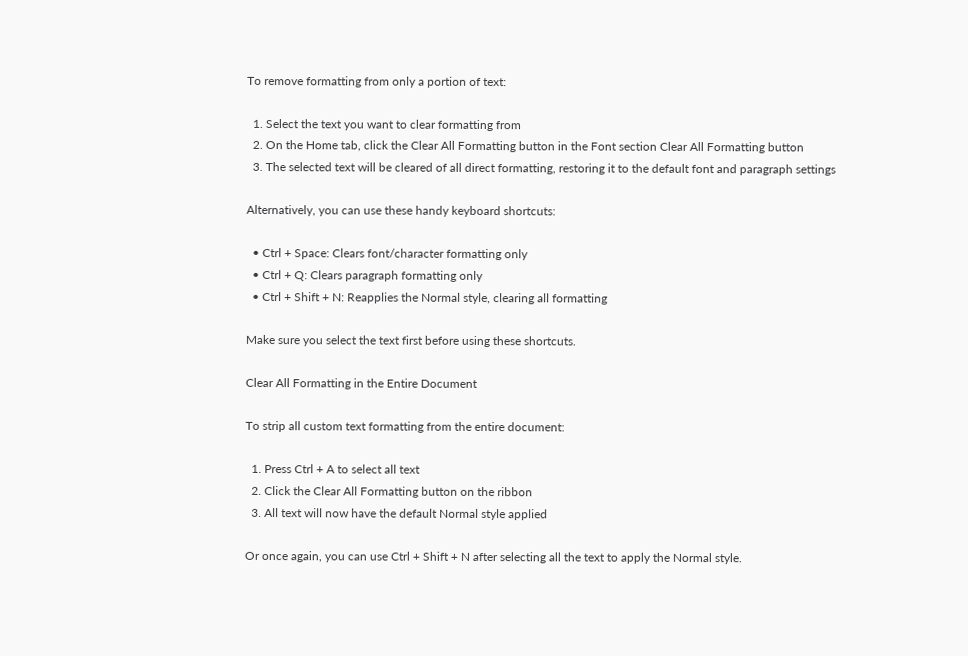To remove formatting from only a portion of text:

  1. Select the text you want to clear formatting from
  2. On the Home tab, click the Clear All Formatting button in the Font section Clear All Formatting button
  3. The selected text will be cleared of all direct formatting, restoring it to the default font and paragraph settings

Alternatively, you can use these handy keyboard shortcuts:

  • Ctrl + Space: Clears font/character formatting only
  • Ctrl + Q: Clears paragraph formatting only
  • Ctrl + Shift + N: Reapplies the Normal style, clearing all formatting

Make sure you select the text first before using these shortcuts.

Clear All Formatting in the Entire Document

To strip all custom text formatting from the entire document:

  1. Press Ctrl + A to select all text
  2. Click the Clear All Formatting button on the ribbon
  3. All text will now have the default Normal style applied

Or once again, you can use Ctrl + Shift + N after selecting all the text to apply the Normal style.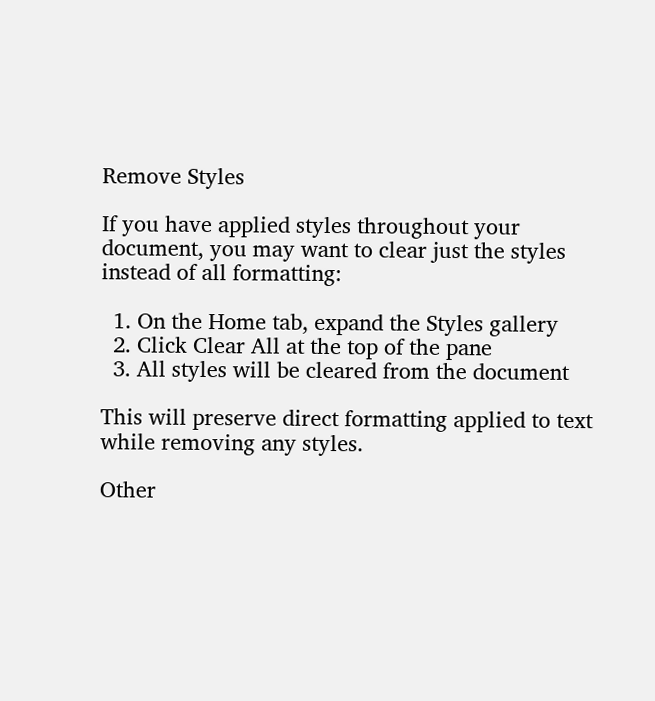Remove Styles

If you have applied styles throughout your document, you may want to clear just the styles instead of all formatting:

  1. On the Home tab, expand the Styles gallery
  2. Click Clear All at the top of the pane
  3. All styles will be cleared from the document

This will preserve direct formatting applied to text while removing any styles.

Other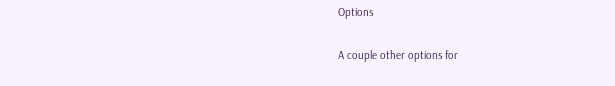Options

A couple other options for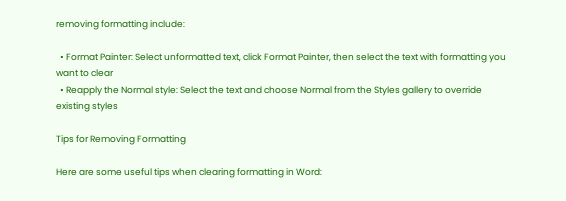removing formatting include:

  • Format Painter: Select unformatted text, click Format Painter, then select the text with formatting you want to clear
  • Reapply the Normal style: Select the text and choose Normal from the Styles gallery to override existing styles

Tips for Removing Formatting

Here are some useful tips when clearing formatting in Word: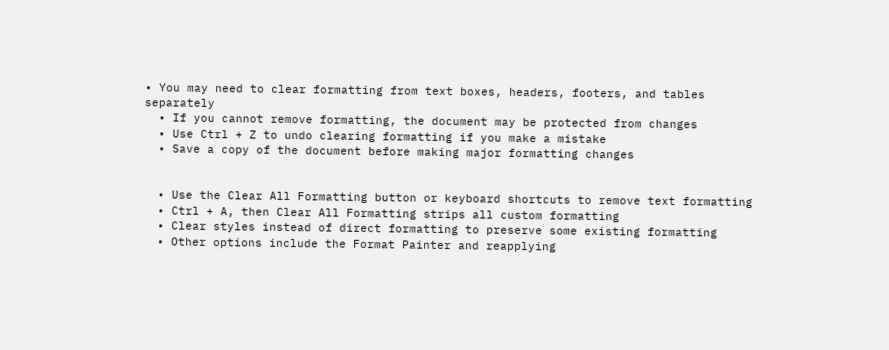• You may need to clear formatting from text boxes, headers, footers, and tables separately
  • If you cannot remove formatting, the document may be protected from changes
  • Use Ctrl + Z to undo clearing formatting if you make a mistake
  • Save a copy of the document before making major formatting changes


  • Use the Clear All Formatting button or keyboard shortcuts to remove text formatting
  • Ctrl + A, then Clear All Formatting strips all custom formatting
  • Clear styles instead of direct formatting to preserve some existing formatting
  • Other options include the Format Painter and reapplying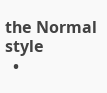the Normal style
  •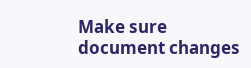Make sure document changes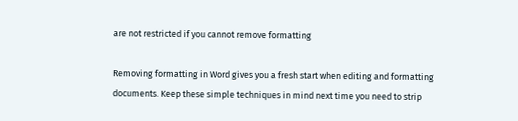are not restricted if you cannot remove formatting

Removing formatting in Word gives you a fresh start when editing and formatting documents. Keep these simple techniques in mind next time you need to strip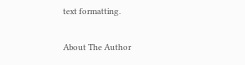text formatting.

About The Author